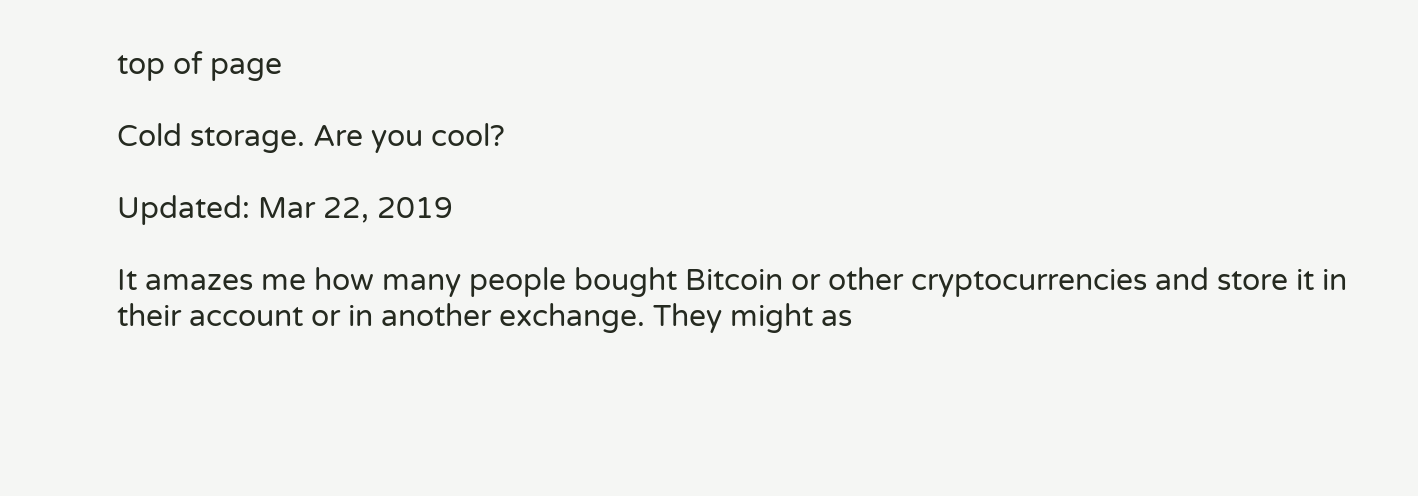top of page

Cold storage. Are you cool?

Updated: Mar 22, 2019

It amazes me how many people bought Bitcoin or other cryptocurrencies and store it in their account or in another exchange. They might as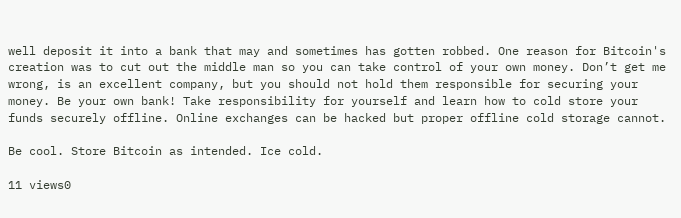well deposit it into a bank that may and sometimes has gotten robbed. One reason for Bitcoin's creation was to cut out the middle man so you can take control of your own money. Don’t get me wrong, is an excellent company, but you should not hold them responsible for securing your money. Be your own bank! Take responsibility for yourself and learn how to cold store your funds securely offline. Online exchanges can be hacked but proper offline cold storage cannot.

Be cool. Store Bitcoin as intended. Ice cold.

11 views0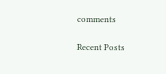comments

Recent Posts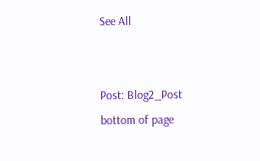See All


Post: Blog2_Post
bottom of page